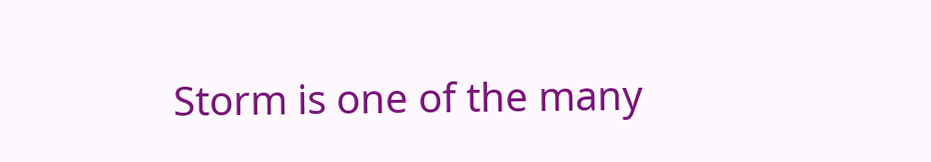Storm is one of the many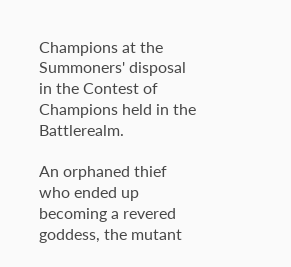Champions at the Summoners' disposal in the Contest of Champions held in the Battlerealm.

An orphaned thief who ended up becoming a revered goddess, the mutant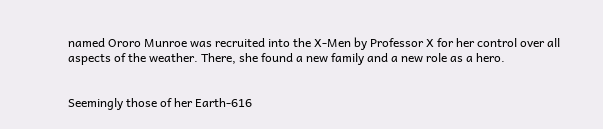named Ororo Munroe was recruited into the X-Men by Professor X for her control over all aspects of the weather. There, she found a new family and a new role as a hero.


Seemingly those of her Earth-616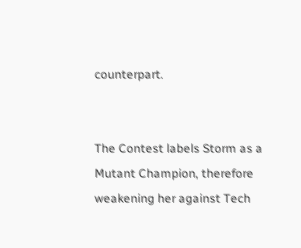counterpart.


The Contest labels Storm as a Mutant Champion, therefore weakening her against Tech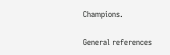Champions.

General references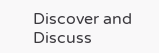Discover and Discuss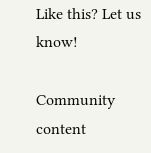Like this? Let us know!

Community content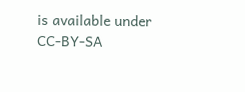is available under CC-BY-SA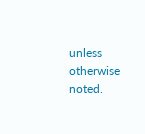unless otherwise noted.